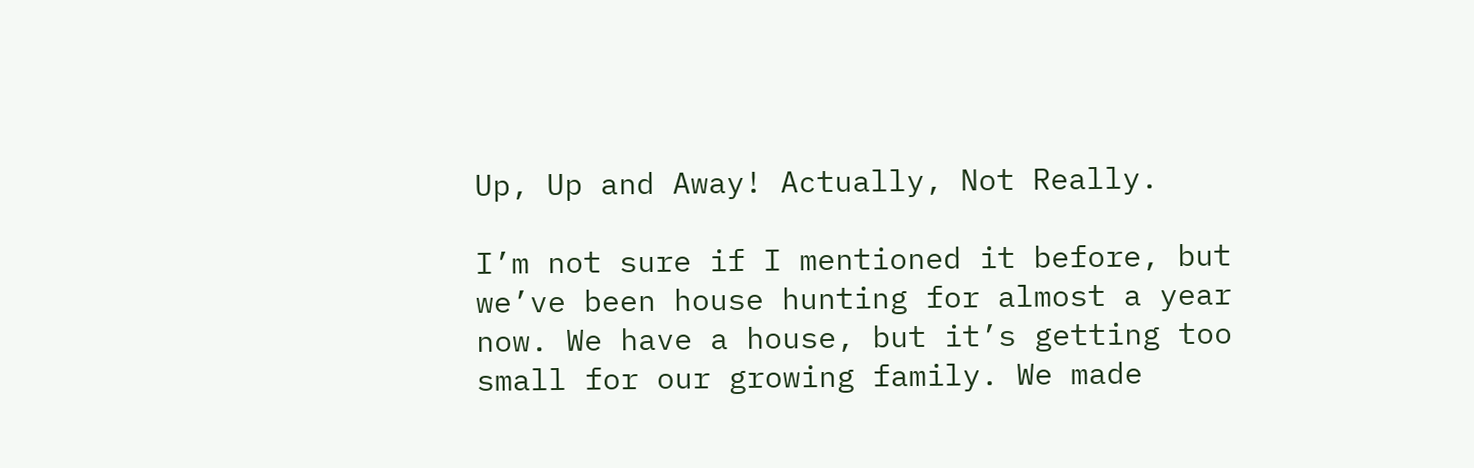Up, Up and Away! Actually, Not Really.

I’m not sure if I mentioned it before, but we’ve been house hunting for almost a year now. We have a house, but it’s getting too small for our growing family. We made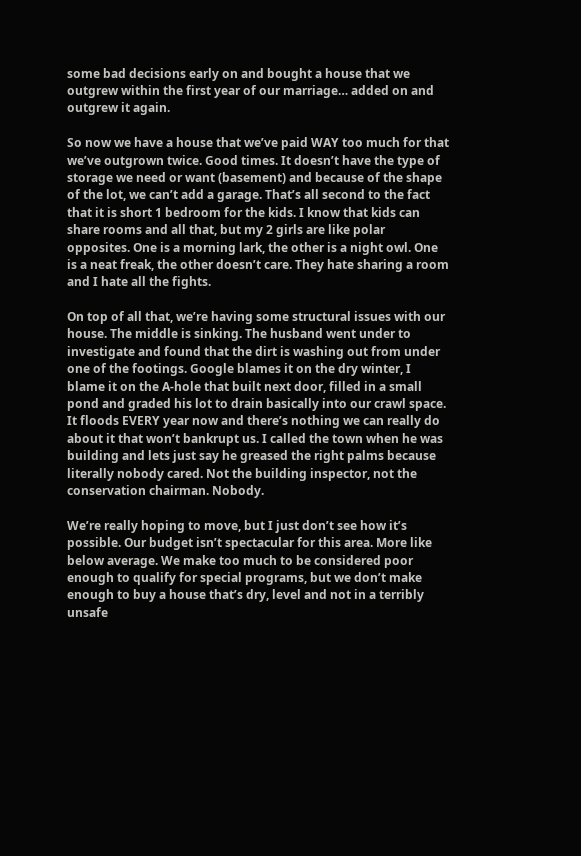some bad decisions early on and bought a house that we outgrew within the first year of our marriage… added on and outgrew it again.

So now we have a house that we’ve paid WAY too much for that we’ve outgrown twice. Good times. It doesn’t have the type of storage we need or want (basement) and because of the shape of the lot, we can’t add a garage. That’s all second to the fact that it is short 1 bedroom for the kids. I know that kids can share rooms and all that, but my 2 girls are like polar opposites. One is a morning lark, the other is a night owl. One is a neat freak, the other doesn’t care. They hate sharing a room and I hate all the fights.

On top of all that, we’re having some structural issues with our house. The middle is sinking. The husband went under to investigate and found that the dirt is washing out from under one of the footings. Google blames it on the dry winter, I blame it on the A-hole that built next door, filled in a small pond and graded his lot to drain basically into our crawl space. It floods EVERY year now and there’s nothing we can really do about it that won’t bankrupt us. I called the town when he was building and lets just say he greased the right palms because literally nobody cared. Not the building inspector, not the conservation chairman. Nobody.

We’re really hoping to move, but I just don’t see how it’s possible. Our budget isn’t spectacular for this area. More like below average. We make too much to be considered poor enough to qualify for special programs, but we don’t make enough to buy a house that’s dry, level and not in a terribly unsafe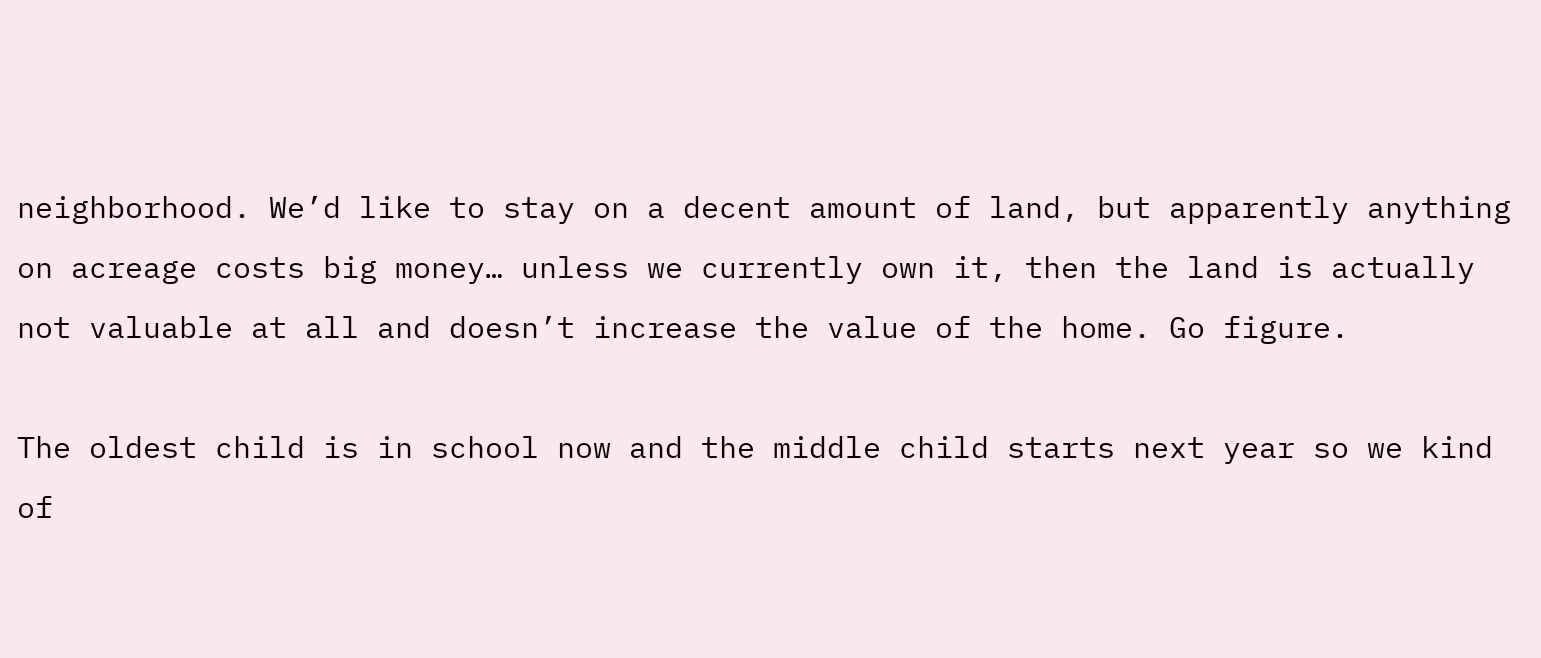neighborhood. We’d like to stay on a decent amount of land, but apparently anything on acreage costs big money… unless we currently own it, then the land is actually not valuable at all and doesn’t increase the value of the home. Go figure.

The oldest child is in school now and the middle child starts next year so we kind of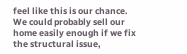feel like this is our chance. We could probably sell our home easily enough if we fix the structural issue,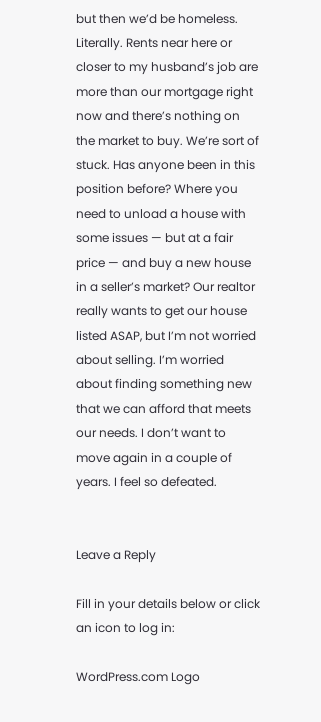but then we’d be homeless. Literally. Rents near here or closer to my husband’s job are more than our mortgage right now and there’s nothing on the market to buy. We’re sort of stuck. Has anyone been in this position before? Where you need to unload a house with some issues — but at a fair price — and buy a new house in a seller’s market? Our realtor really wants to get our house listed ASAP, but I’m not worried about selling. I’m worried about finding something new that we can afford that meets our needs. I don’t want to move again in a couple of years. I feel so defeated.


Leave a Reply

Fill in your details below or click an icon to log in:

WordPress.com Logo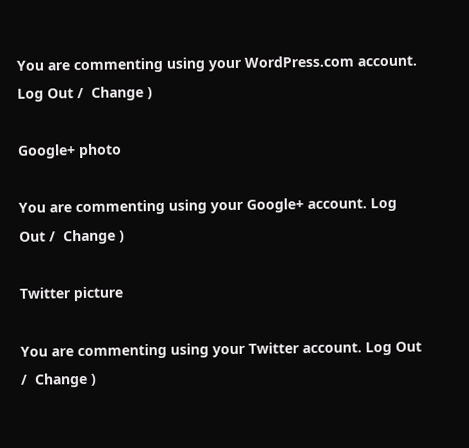You are commenting using your WordPress.com account. Log Out /  Change )

Google+ photo

You are commenting using your Google+ account. Log Out /  Change )

Twitter picture

You are commenting using your Twitter account. Log Out /  Change )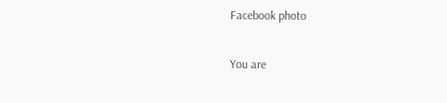Facebook photo

You are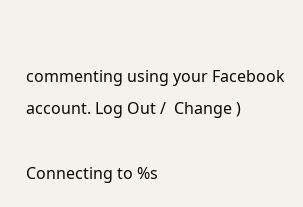commenting using your Facebook account. Log Out /  Change )

Connecting to %s